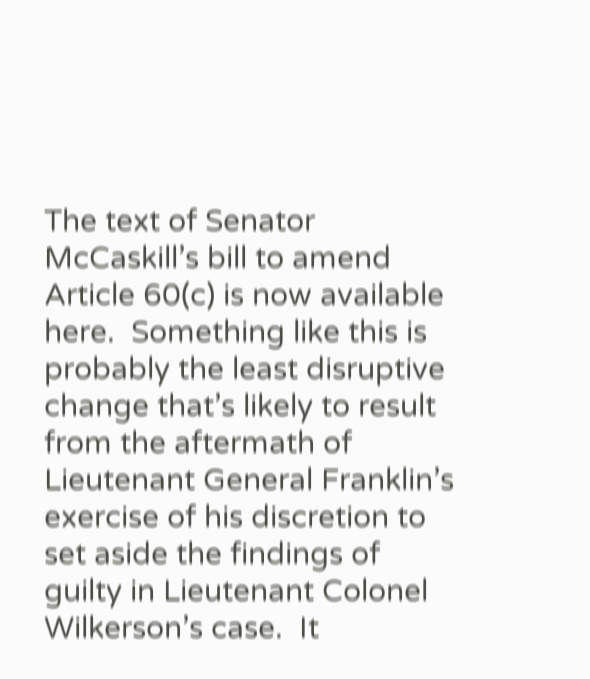The text of Senator McCaskill’s bill to amend Article 60(c) is now available here.  Something like this is probably the least disruptive change that’s likely to result from the aftermath of Lieutenant General Franklin’s exercise of his discretion to set aside the findings of guilty in Lieutenant Colonel Wilkerson’s case.  It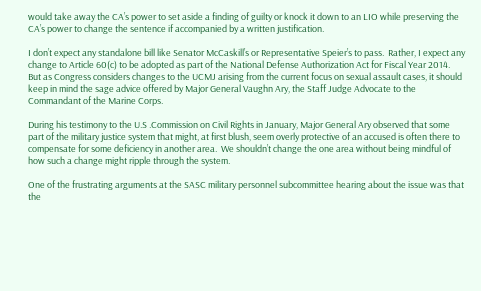would take away the CA’s power to set aside a finding of guilty or knock it down to an LIO while preserving the CA’s power to change the sentence if accompanied by a written justification.

I don’t expect any standalone bill like Senator McCaskill’s or Representative Speier’s to pass.  Rather, I expect any change to Article 60(c) to be adopted as part of the National Defense Authorization Act for Fiscal Year 2014.  But as Congress considers changes to the UCMJ arising from the current focus on sexual assault cases, it should keep in mind the sage advice offered by Major General Vaughn Ary, the Staff Judge Advocate to the Commandant of the Marine Corps.

During his testimony to the U.S .Commission on Civil Rights in January, Major General Ary observed that some part of the military justice system that might, at first blush, seem overly protective of an accused is often there to compensate for some deficiency in another area.  We shouldn’t change the one area without being mindful of how such a change might ripple through the system.

One of the frustrating arguments at the SASC military personnel subcommittee hearing about the issue was that the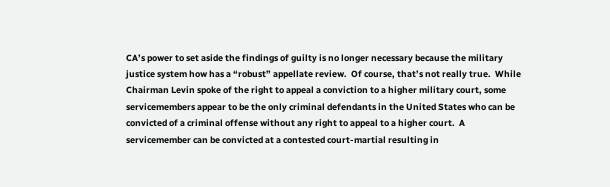CA’s power to set aside the findings of guilty is no longer necessary because the military justice system how has a “robust” appellate review.  Of course, that’s not really true.  While Chairman Levin spoke of the right to appeal a conviction to a higher military court, some servicemembers appear to be the only criminal defendants in the United States who can be convicted of a criminal offense without any right to appeal to a higher court.  A servicemember can be convicted at a contested court-martial resulting in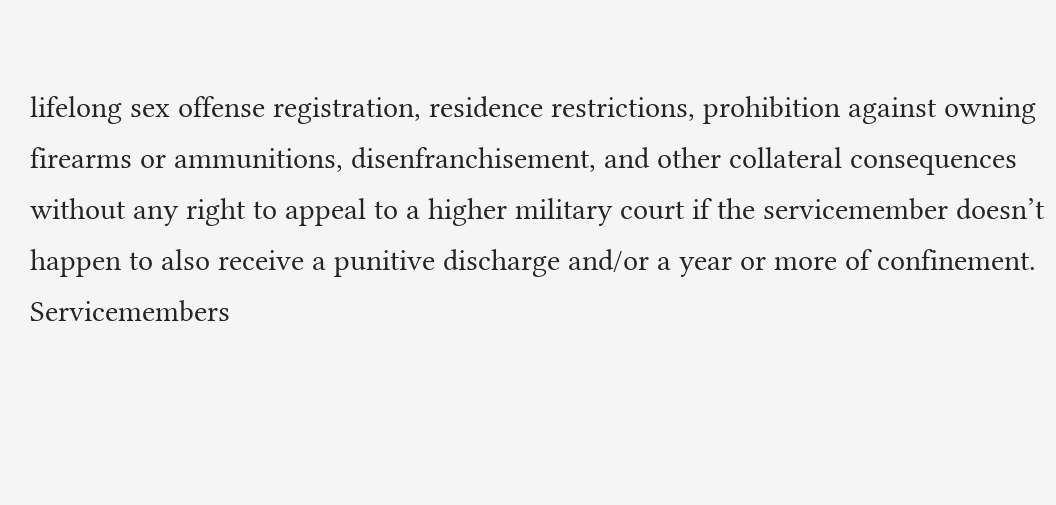lifelong sex offense registration, residence restrictions, prohibition against owning firearms or ammunitions, disenfranchisement, and other collateral consequences without any right to appeal to a higher military court if the servicemember doesn’t happen to also receive a punitive discharge and/or a year or more of confinement.  Servicemembers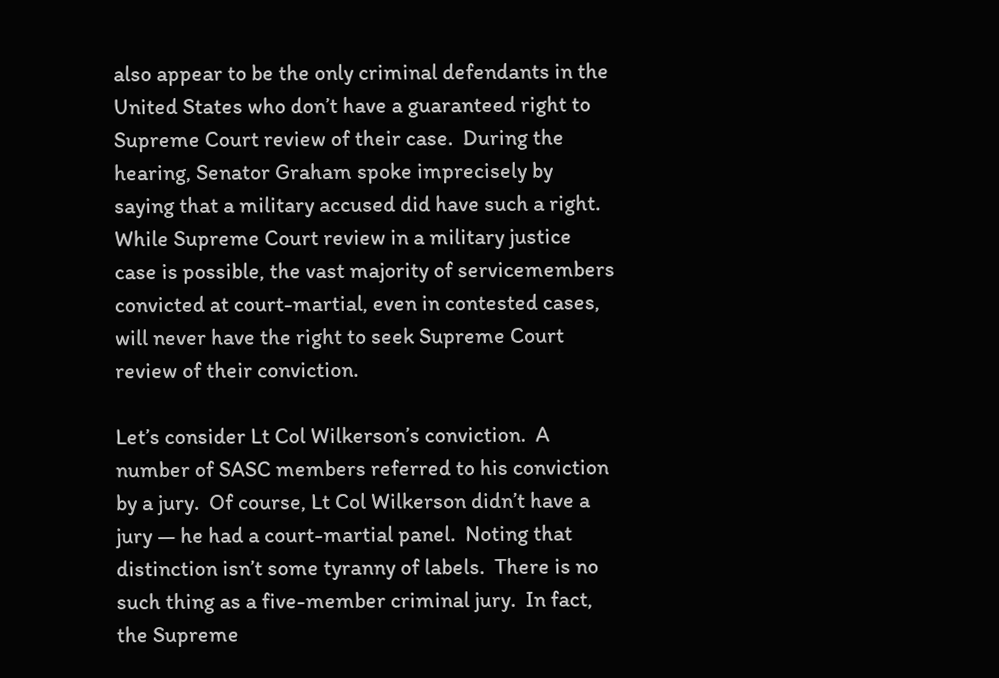also appear to be the only criminal defendants in the United States who don’t have a guaranteed right to Supreme Court review of their case.  During the hearing, Senator Graham spoke imprecisely by saying that a military accused did have such a right.  While Supreme Court review in a military justice case is possible, the vast majority of servicemembers convicted at court-martial, even in contested cases, will never have the right to seek Supreme Court review of their conviction.

Let’s consider Lt Col Wilkerson’s conviction.  A number of SASC members referred to his conviction by a jury.  Of course, Lt Col Wilkerson didn’t have a jury — he had a court-martial panel.  Noting that distinction isn’t some tyranny of labels.  There is no such thing as a five-member criminal jury.  In fact, the Supreme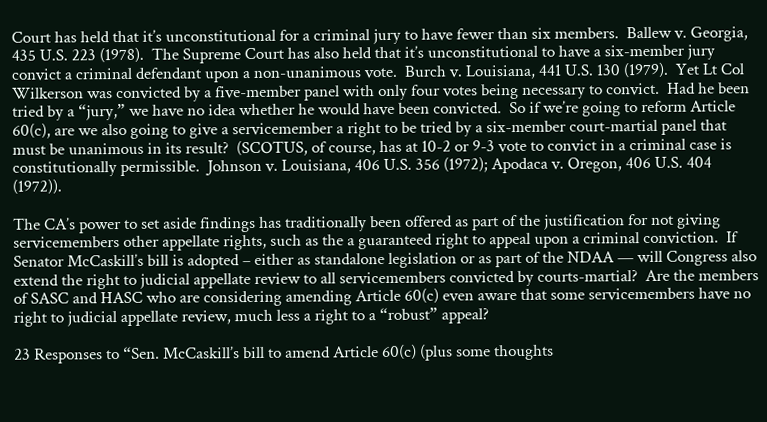Court has held that it’s unconstitutional for a criminal jury to have fewer than six members.  Ballew v. Georgia, 435 U.S. 223 (1978).  The Supreme Court has also held that it’s unconstitutional to have a six-member jury convict a criminal defendant upon a non-unanimous vote.  Burch v. Louisiana, 441 U.S. 130 (1979).  Yet Lt Col Wilkerson was convicted by a five-member panel with only four votes being necessary to convict.  Had he been tried by a “jury,” we have no idea whether he would have been convicted.  So if we’re going to reform Article 60(c), are we also going to give a servicemember a right to be tried by a six-member court-martial panel that must be unanimous in its result?  (SCOTUS, of course, has at 10-2 or 9-3 vote to convict in a criminal case is constitutionally permissible.  Johnson v. Louisiana, 406 U.S. 356 (1972); Apodaca v. Oregon, 406 U.S. 404 (1972)).

The CA’s power to set aside findings has traditionally been offered as part of the justification for not giving servicemembers other appellate rights, such as the a guaranteed right to appeal upon a criminal conviction.  If Senator McCaskill’s bill is adopted – either as standalone legislation or as part of the NDAA — will Congress also extend the right to judicial appellate review to all servicemembers convicted by courts-martial?  Are the members of SASC and HASC who are considering amending Article 60(c) even aware that some servicemembers have no right to judicial appellate review, much less a right to a “robust” appeal?

23 Responses to “Sen. McCaskill’s bill to amend Article 60(c) (plus some thoughts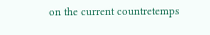on the current countretemps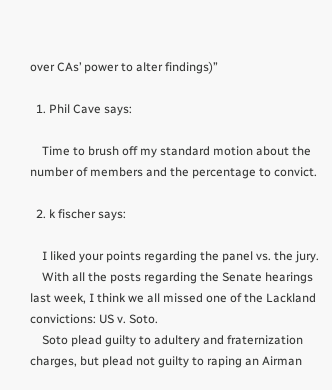over CAs’ power to alter findings)”

  1. Phil Cave says:

    Time to brush off my standard motion about the number of members and the percentage to convict.

  2. k fischer says:

    I liked your points regarding the panel vs. the jury.
    With all the posts regarding the Senate hearings last week, I think we all missed one of the Lackland convictions: US v. Soto.
    Soto plead guilty to adultery and fraternization charges, but plead not guilty to raping an Airman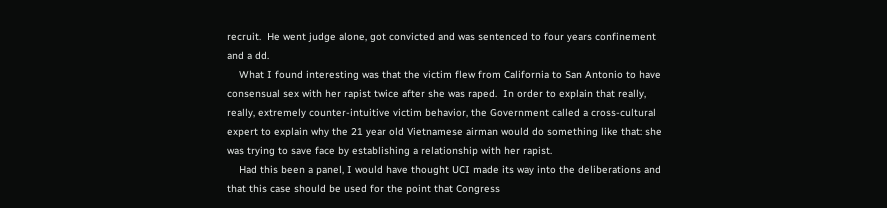recruit.  He went judge alone, got convicted and was sentenced to four years confinement and a dd.
    What I found interesting was that the victim flew from California to San Antonio to have consensual sex with her rapist twice after she was raped.  In order to explain that really, really, extremely counter-intuitive victim behavior, the Government called a cross-cultural expert to explain why the 21 year old Vietnamese airman would do something like that: she was trying to save face by establishing a relationship with her rapist.
    Had this been a panel, I would have thought UCI made its way into the deliberations and that this case should be used for the point that Congress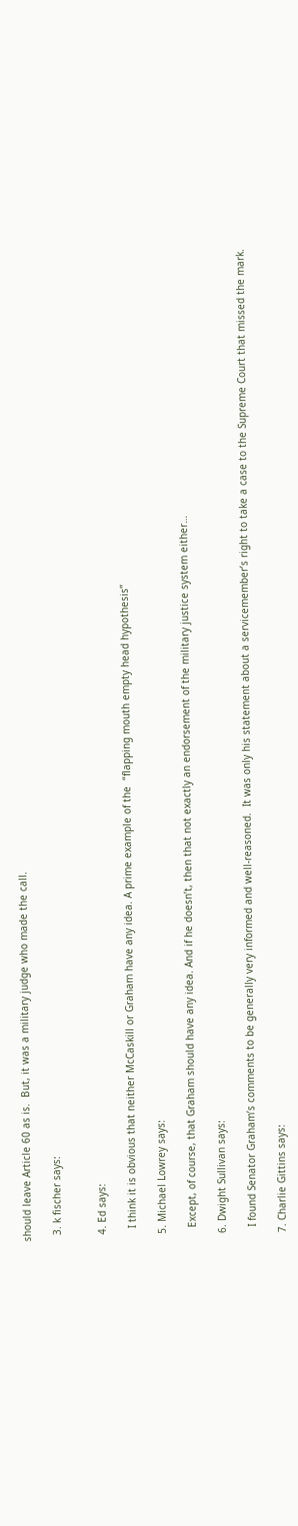should leave Article 60 as is.  But, it was a military judge who made the call.

  3. k fischer says:


  4. Ed says:

    I think it is obvious that neither McCaskill or Graham have any idea. A prime example of the  “flapping mouth empty head hypothesis”

  5. Michael Lowrey says:

    Except, of course, that Graham should have any idea. And if he doesn’t, then that not exactly an endorsement of the military justice system either…

  6. Dwight Sullivan says:

    I found Senator Graham’s comments to be generally very informed and well-reasoned.  It was only his statement about a servicemember’s right to take a case to the Supreme Court that missed the mark.

  7. Charlie Gittins says: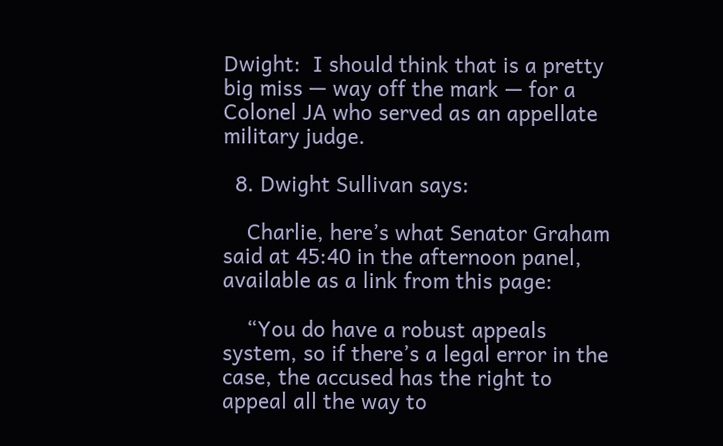Dwight:  I should think that is a pretty big miss — way off the mark — for a Colonel JA who served as an appellate military judge.

  8. Dwight Sullivan says:

    Charlie, here’s what Senator Graham said at 45:40 in the afternoon panel, available as a link from this page:

    “You do have a robust appeals system, so if there’s a legal error in the case, the accused has the right to appeal all the way to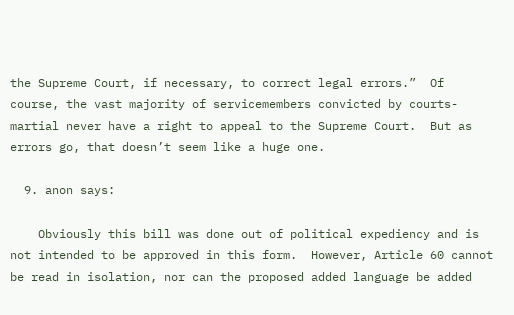the Supreme Court, if necessary, to correct legal errors.”  Of course, the vast majority of servicemembers convicted by courts-martial never have a right to appeal to the Supreme Court.  But as errors go, that doesn’t seem like a huge one.

  9. anon says:

    Obviously this bill was done out of political expediency and is not intended to be approved in this form.  However, Article 60 cannot be read in isolation, nor can the proposed added language be added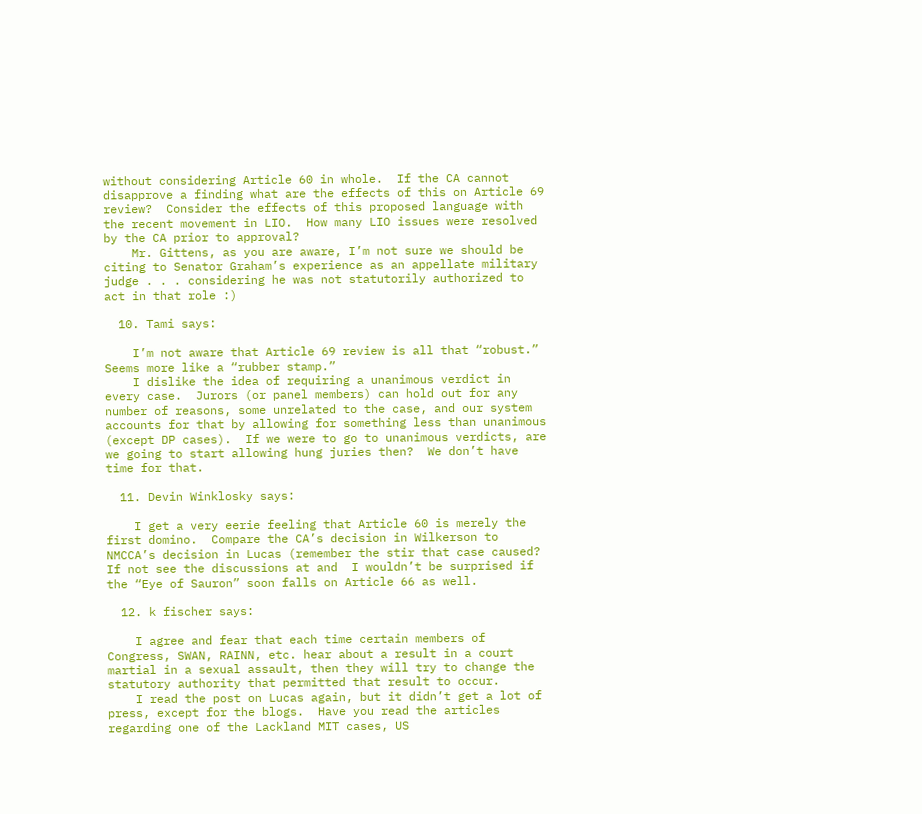without considering Article 60 in whole.  If the CA cannot disapprove a finding what are the effects of this on Article 69 review?  Consider the effects of this proposed language with the recent movement in LIO.  How many LIO issues were resolved by the CA prior to approval?
    Mr. Gittens, as you are aware, I’m not sure we should be citing to Senator Graham’s experience as an appellate military judge . . . considering he was not statutorily authorized to act in that role :)

  10. Tami says:

    I’m not aware that Article 69 review is all that “robust.”  Seems more like a “rubber stamp.”
    I dislike the idea of requiring a unanimous verdict in every case.  Jurors (or panel members) can hold out for any number of reasons, some unrelated to the case, and our system accounts for that by allowing for something less than unanimous (except DP cases).  If we were to go to unanimous verdicts, are we going to start allowing hung juries then?  We don’t have time for that.

  11. Devin Winklosky says:

    I get a very eerie feeling that Article 60 is merely the first domino.  Compare the CA’s decision in Wilkerson to NMCCA’s decision in Lucas (remember the stir that case caused?  If not see the discussions at and  I wouldn’t be surprised if the “Eye of Sauron” soon falls on Article 66 as well.

  12. k fischer says:

    I agree and fear that each time certain members of Congress, SWAN, RAINN, etc. hear about a result in a court martial in a sexual assault, then they will try to change the statutory authority that permitted that result to occur.
    I read the post on Lucas again, but it didn’t get a lot of press, except for the blogs.  Have you read the articles regarding one of the Lackland MIT cases, US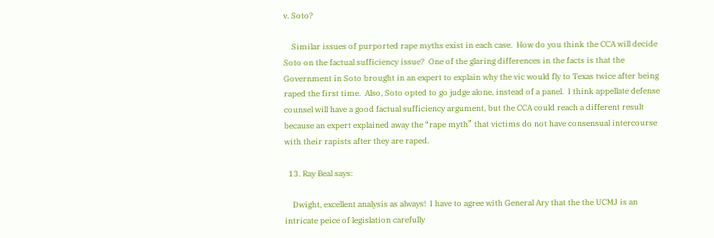v. Soto?

    Similar issues of purported rape myths exist in each case.  How do you think the CCA will decide Soto on the factual sufficiency issue?  One of the glaring differences in the facts is that the Government in Soto brought in an expert to explain why the vic would fly to Texas twice after being raped the first time.  Also, Soto opted to go judge alone, instead of a panel.  I think appellate defense counsel will have a good factual sufficiency argument, but the CCA could reach a different result because an expert explained away the “rape myth” that victims do not have consensual intercourse with their rapists after they are raped.

  13. Ray Beal says:

    Dwight, excellent analysis as always!  I have to agree with General Ary that the the UCMJ is an intricate peice of legislation carefully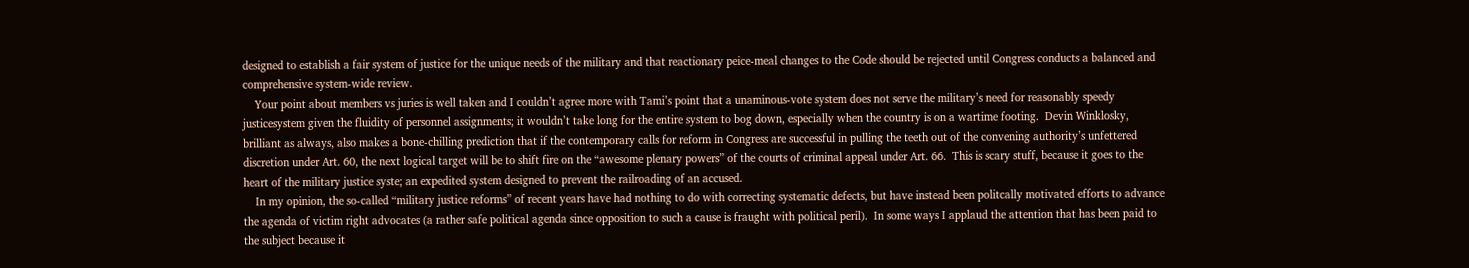designed to establish a fair system of justice for the unique needs of the military and that reactionary peice-meal changes to the Code should be rejected until Congress conducts a balanced and comprehensive system-wide review.
    Your point about members vs juries is well taken and I couldn’t agree more with Tami’s point that a unaminous-vote system does not serve the military’s need for reasonably speedy justicesystem given the fluidity of personnel assignments; it wouldn’t take long for the entire system to bog down, especially when the country is on a wartime footing.  Devin Winklosky, brilliant as always, also makes a bone-chilling prediction that if the contemporary calls for reform in Congress are successful in pulling the teeth out of the convening authority’s unfettered discretion under Art. 60, the next logical target will be to shift fire on the “awesome plenary powers” of the courts of criminal appeal under Art. 66.  This is scary stuff, because it goes to the heart of the military justice syste; an expedited system designed to prevent the railroading of an accused.
    In my opinion, the so-called “military justice reforms” of recent years have had nothing to do with correcting systematic defects, but have instead been politcally motivated efforts to advance the agenda of victim right advocates (a rather safe political agenda since opposition to such a cause is fraught with political peril).  In some ways I applaud the attention that has been paid to the subject because it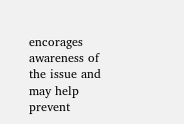encorages awareness of the issue and may help prevent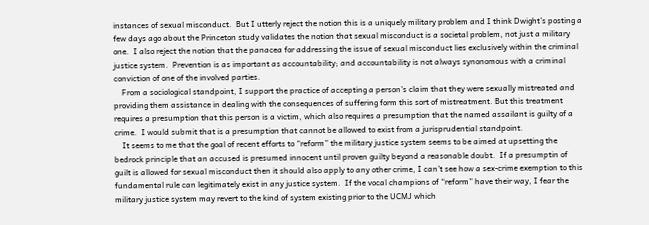instances of sexual misconduct.  But I utterly reject the notion this is a uniquely military problem and I think Dwight’s posting a few days ago about the Princeton study validates the notion that sexual misconduct is a societal problem, not just a military one.  I also reject the notion that the panacea for addressing the issue of sexual misconduct lies exclusively within the criminal justice system.  Prevention is as important as accountability; and accountability is not always synonomous with a criminal conviction of one of the involved parties.
    From a sociological standpoint, I support the practice of accepting a person’s claim that they were sexually mistreated and providing them assistance in dealing with the consequences of suffering form this sort of mistreatment. But this treatment requires a presumption that this person is a victim, which also requires a presumption that the named assailant is guilty of a crime.  I would submit that is a presumption that cannot be allowed to exist from a jurisprudential standpoint.
    It seems to me that the goal of recent efforts to “reform” the military justice system seems to be aimed at upsetting the bedrock principle that an accused is presumed innocent until proven guilty beyond a reasonable doubt.  If a presumptin of guilt is allowed for sexual misconduct then it should also apply to any other crime, I can’t see how a sex-crime exemption to this fundamental rule can legitimately exist in any justice system.  If the vocal champions of “reform” have their way, I fear the military justice system may revert to the kind of system existing prior to the UCMJ which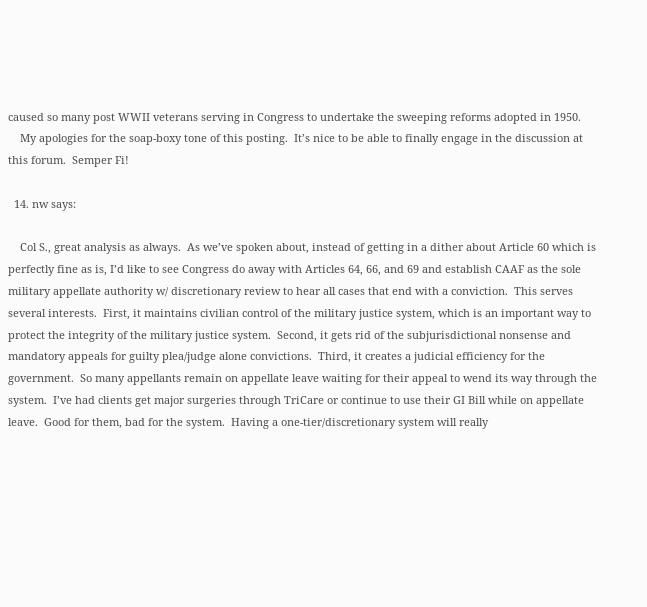caused so many post WWII veterans serving in Congress to undertake the sweeping reforms adopted in 1950.
    My apologies for the soap-boxy tone of this posting.  It’s nice to be able to finally engage in the discussion at this forum.  Semper Fi!

  14. nw says:

    Col S., great analysis as always.  As we’ve spoken about, instead of getting in a dither about Article 60 which is perfectly fine as is, I’d like to see Congress do away with Articles 64, 66, and 69 and establish CAAF as the sole military appellate authority w/ discretionary review to hear all cases that end with a conviction.  This serves several interests.  First, it maintains civilian control of the military justice system, which is an important way to protect the integrity of the military justice system.  Second, it gets rid of the subjurisdictional nonsense and mandatory appeals for guilty plea/judge alone convictions.  Third, it creates a judicial efficiency for the government.  So many appellants remain on appellate leave waiting for their appeal to wend its way through the system.  I’ve had clients get major surgeries through TriCare or continue to use their GI Bill while on appellate leave.  Good for them, bad for the system.  Having a one-tier/discretionary system will really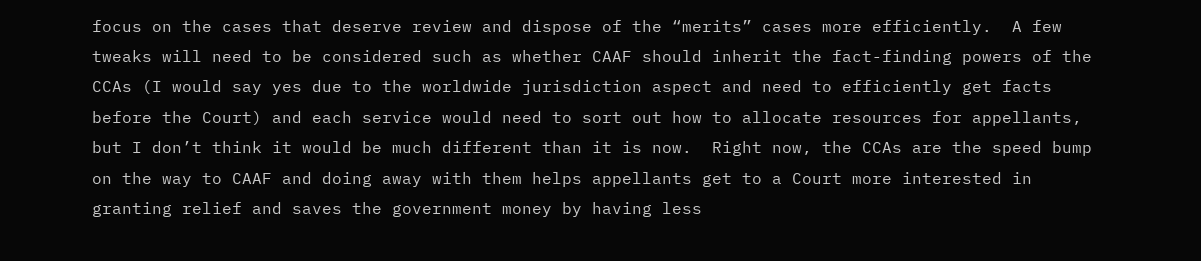focus on the cases that deserve review and dispose of the “merits” cases more efficiently.  A few tweaks will need to be considered such as whether CAAF should inherit the fact-finding powers of the CCAs (I would say yes due to the worldwide jurisdiction aspect and need to efficiently get facts before the Court) and each service would need to sort out how to allocate resources for appellants, but I don’t think it would be much different than it is now.  Right now, the CCAs are the speed bump on the way to CAAF and doing away with them helps appellants get to a Court more interested in granting relief and saves the government money by having less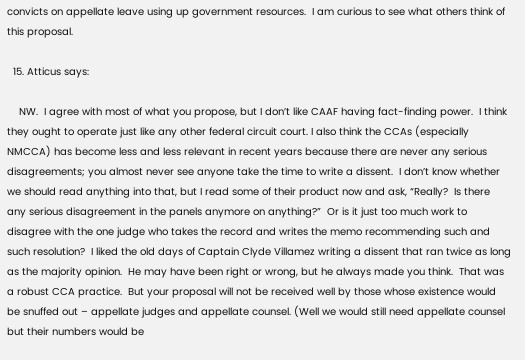convicts on appellate leave using up government resources.  I am curious to see what others think of this proposal.

  15. Atticus says:

    NW.  I agree with most of what you propose, but I don’t like CAAF having fact-finding power.  I think they ought to operate just like any other federal circuit court. I also think the CCAs (especially NMCCA) has become less and less relevant in recent years because there are never any serious disagreements; you almost never see anyone take the time to write a dissent.  I don’t know whether we should read anything into that, but I read some of their product now and ask, “Really?  Is there any serious disagreement in the panels anymore on anything?”  Or is it just too much work to disagree with the one judge who takes the record and writes the memo recommending such and such resolution?  I liked the old days of Captain Clyde Villamez writing a dissent that ran twice as long as the majority opinion.  He may have been right or wrong, but he always made you think.  That was a robust CCA practice.  But your proposal will not be received well by those whose existence would be snuffed out – appellate judges and appellate counsel. (Well we would still need appellate counsel but their numbers would be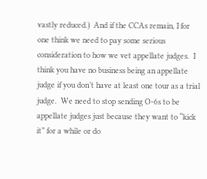vastly reduced.)  And if the CCAs remain, I for one think we need to pay some serious consideration to how we vet appellate judges.  I think you have no business being an appellate judge if you don’t have at least one tour as a trial judge.  We need to stop sending O-6s to be appellate judges just because they want to “kick it” for a while or do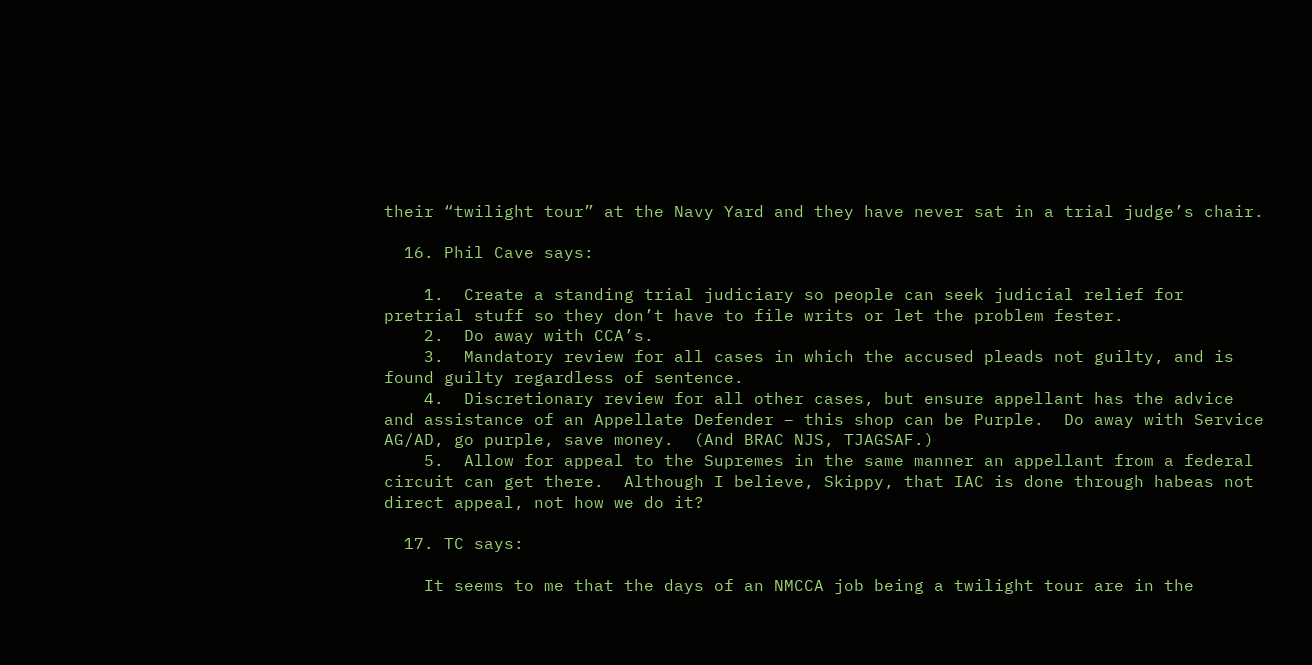their “twilight tour” at the Navy Yard and they have never sat in a trial judge’s chair.

  16. Phil Cave says:

    1.  Create a standing trial judiciary so people can seek judicial relief for pretrial stuff so they don’t have to file writs or let the problem fester.
    2.  Do away with CCA’s.
    3.  Mandatory review for all cases in which the accused pleads not guilty, and is found guilty regardless of sentence.
    4.  Discretionary review for all other cases, but ensure appellant has the advice and assistance of an Appellate Defender – this shop can be Purple.  Do away with Service AG/AD, go purple, save money.  (And BRAC NJS, TJAGSAF.)
    5.  Allow for appeal to the Supremes in the same manner an appellant from a federal circuit can get there.  Although I believe, Skippy, that IAC is done through habeas not direct appeal, not how we do it?

  17. TC says:

    It seems to me that the days of an NMCCA job being a twilight tour are in the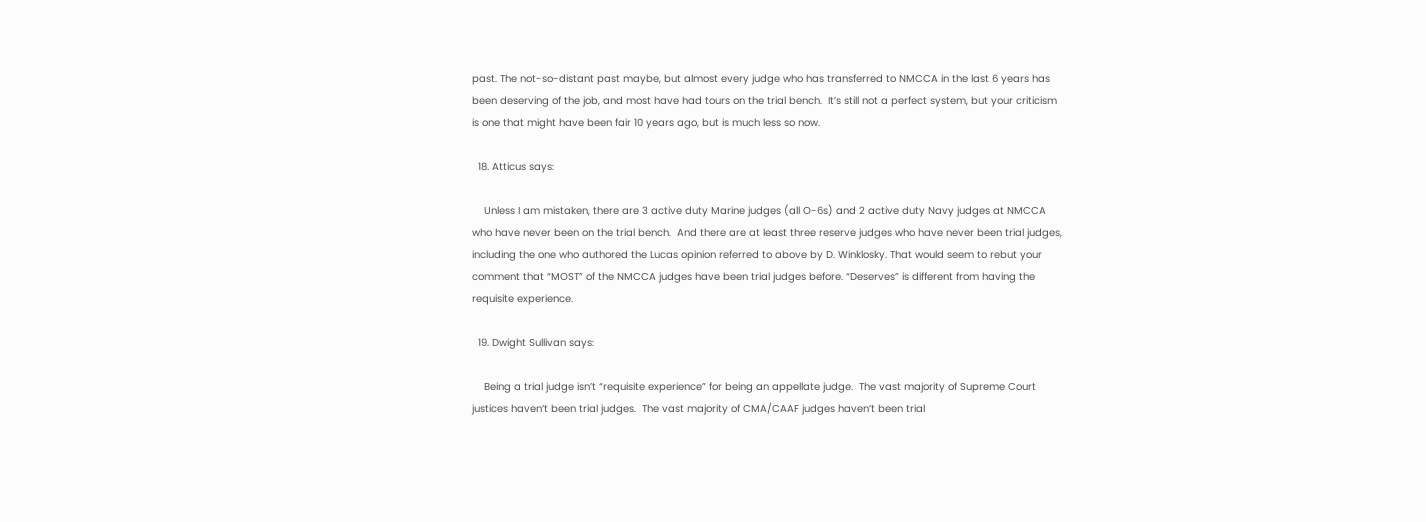past. The not-so-distant past maybe, but almost every judge who has transferred to NMCCA in the last 6 years has been deserving of the job, and most have had tours on the trial bench.  It’s still not a perfect system, but your criticism is one that might have been fair 10 years ago, but is much less so now.

  18. Atticus says:

    Unless I am mistaken, there are 3 active duty Marine judges (all O-6s) and 2 active duty Navy judges at NMCCA who have never been on the trial bench.  And there are at least three reserve judges who have never been trial judges, including the one who authored the Lucas opinion referred to above by D. Winklosky. That would seem to rebut your comment that “MOST” of the NMCCA judges have been trial judges before. “Deserves” is different from having the requisite experience.

  19. Dwight Sullivan says:

    Being a trial judge isn’t “requisite experience” for being an appellate judge.  The vast majority of Supreme Court justices haven’t been trial judges.  The vast majority of CMA/CAAF judges haven’t been trial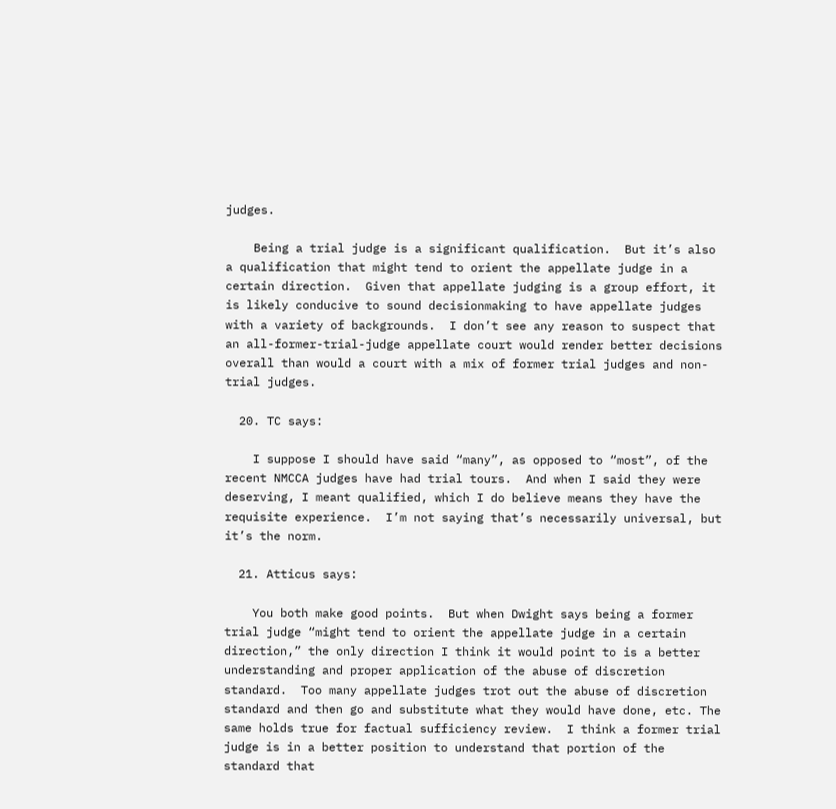judges.

    Being a trial judge is a significant qualification.  But it’s also a qualification that might tend to orient the appellate judge in a certain direction.  Given that appellate judging is a group effort, it is likely conducive to sound decisionmaking to have appellate judges with a variety of backgrounds.  I don’t see any reason to suspect that an all-former-trial-judge appellate court would render better decisions overall than would a court with a mix of former trial judges and non-trial judges.

  20. TC says:

    I suppose I should have said “many”, as opposed to “most”, of the recent NMCCA judges have had trial tours.  And when I said they were deserving, I meant qualified, which I do believe means they have the requisite experience.  I’m not saying that’s necessarily universal, but it’s the norm.

  21. Atticus says:

    You both make good points.  But when Dwight says being a former trial judge “might tend to orient the appellate judge in a certain direction,” the only direction I think it would point to is a better understanding and proper application of the abuse of discretion standard.  Too many appellate judges trot out the abuse of discretion standard and then go and substitute what they would have done, etc. The same holds true for factual sufficiency review.  I think a former trial judge is in a better position to understand that portion of the standard that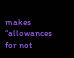makes “allowances for not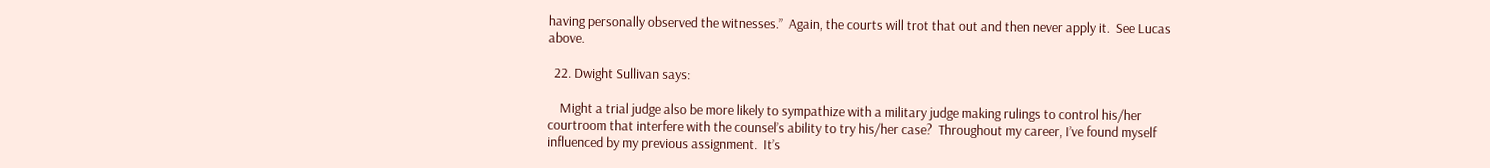having personally observed the witnesses.”  Again, the courts will trot that out and then never apply it.  See Lucas above.

  22. Dwight Sullivan says:

    Might a trial judge also be more likely to sympathize with a military judge making rulings to control his/her courtroom that interfere with the counsel’s ability to try his/her case?  Throughout my career, I’ve found myself influenced by my previous assignment.  It’s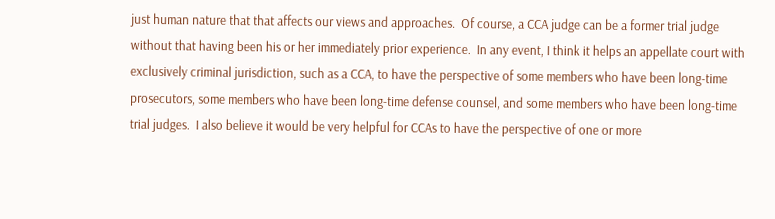just human nature that that affects our views and approaches.  Of course, a CCA judge can be a former trial judge without that having been his or her immediately prior experience.  In any event, I think it helps an appellate court with exclusively criminal jurisdiction, such as a CCA, to have the perspective of some members who have been long-time prosecutors, some members who have been long-time defense counsel, and some members who have been long-time trial judges.  I also believe it would be very helpful for CCAs to have the perspective of one or more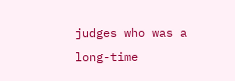judges who was a long-time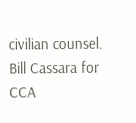civilian counsel.  Bill Cassara for CCA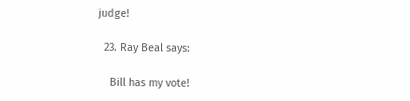judge!

  23. Ray Beal says:

    Bill has my vote!